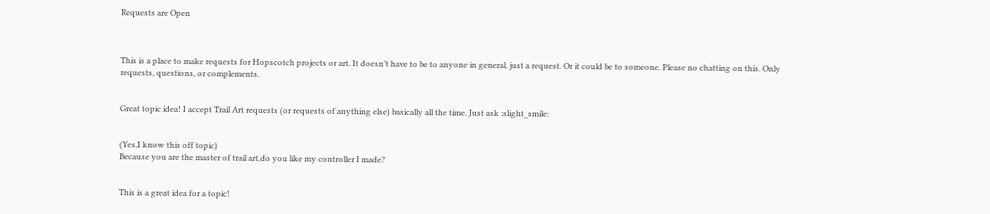Requests are Open



This is a place to make requests for Hopscotch projects or art. It doesn’t have to be to anyone in general, just a request. Or it could be to someone. Please no chatting on this. Only requests, questions, or complements.


Great topic idea! I accept Trail Art requests (or requests of anything else) basically all the time. Just ask :slight_smile:


(Yes,I know this off topic)
Because you are the master of trail art,do you like my controller I made?


This is a great idea for a topic!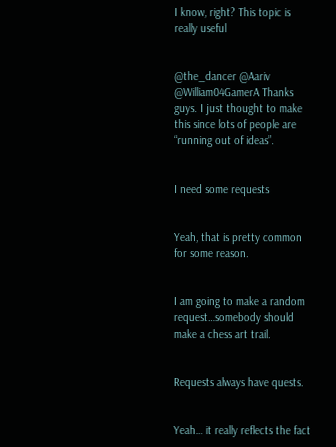I know, right? This topic is really useful


@the_dancer @Aariv @William04GamerA Thanks guys. I just thought to make this since lots of people are “running out of ideas”.


I need some requests


Yeah, that is pretty common for some reason.


I am going to make a random request…somebody should make a chess art trail.


Requests always have quests.


Yeah… it really reflects the fact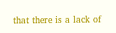that there is a lack of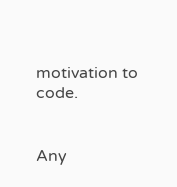motivation to code.


Any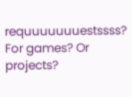requuuuuuuestssss? For games? Or projects?